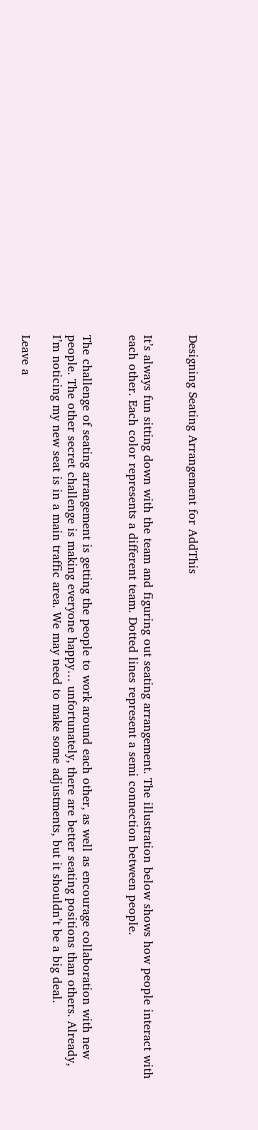Designing Seating Arrangement for AddThis


It’s always fun sitting down with the team and figuring out seating arrangement. The illustration below shows how people interact with each other. Each color represents a different team. Dotted lines represent a semi connection between people.


The challenge of seating arrangement is getting the people to work around each other, as well as encourage collaboration with new people. The other secret challenge is making everyone happy… unfortunately, there are better seating positions than others. Already, I’m noticing my new seat is in a main traffic area. We may need to make some adjustments, but it shouldn’t be a big deal.

Leave a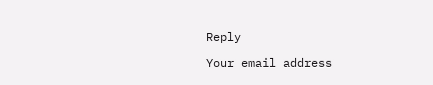Reply

Your email address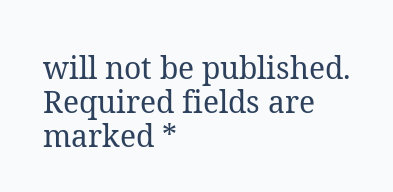will not be published. Required fields are marked *